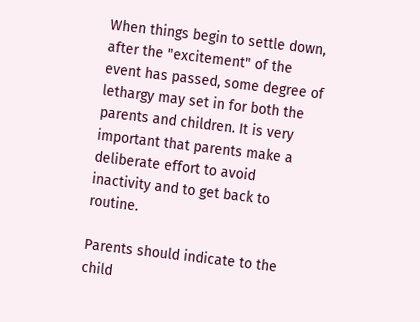When things begin to settle down, after the "excitement" of the event has passed, some degree of lethargy may set in for both the parents and children. It is very important that parents make a deliberate effort to avoid inactivity and to get back to routine.

Parents should indicate to the child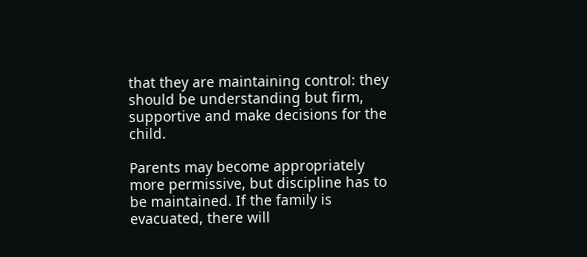that they are maintaining control: they should be understanding but firm, supportive and make decisions for the child.

Parents may become appropriately more permissive, but discipline has to be maintained. If the family is evacuated, there will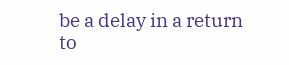be a delay in a return to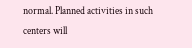normal. Planned activities in such centers will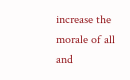increase the morale of all and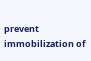prevent immobilization of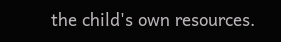the child's own resources.